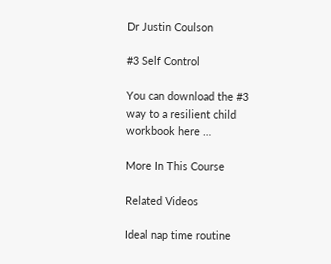Dr Justin Coulson

#3 Self Control

You can download the #3 way to a resilient child workbook here …

More In This Course

Related Videos

Ideal nap time routine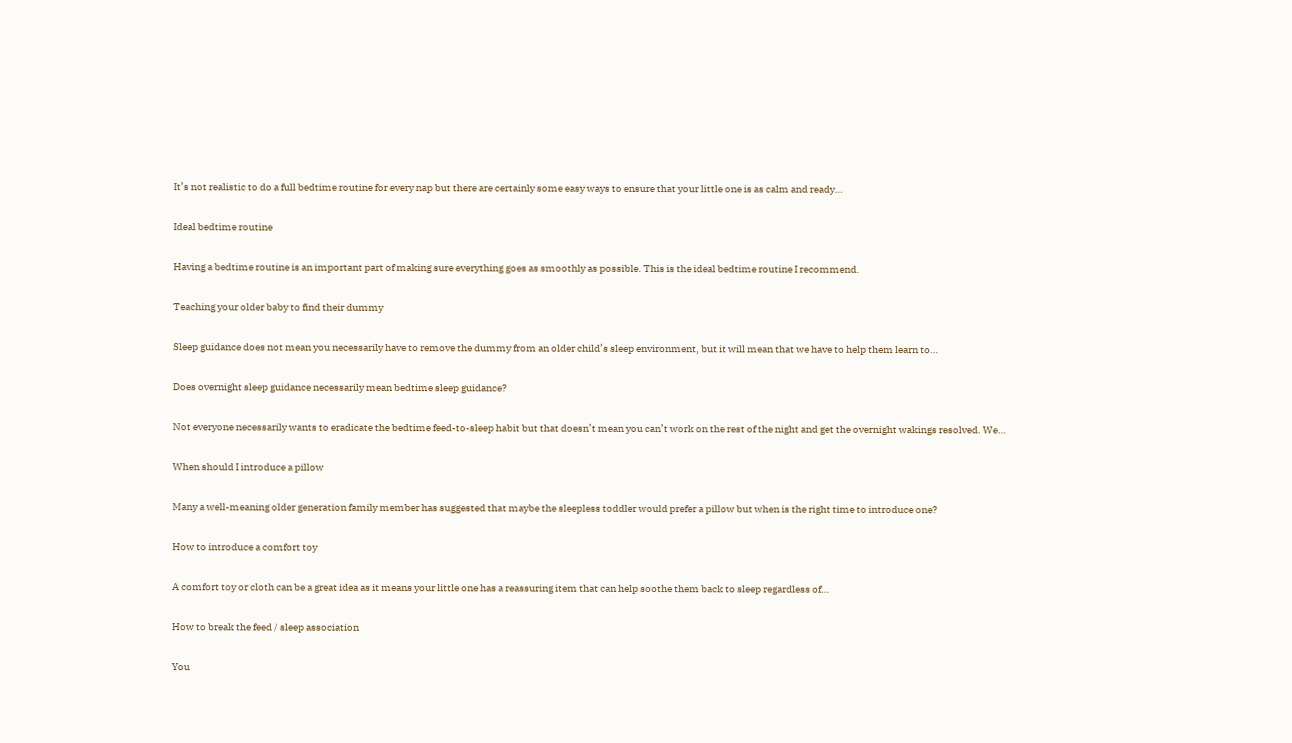It’s not realistic to do a full bedtime routine for every nap but there are certainly some easy ways to ensure that your little one is as calm and ready…

Ideal bedtime routine

Having a bedtime routine is an important part of making sure everything goes as smoothly as possible. This is the ideal bedtime routine I recommend.

Teaching your older baby to find their dummy

Sleep guidance does not mean you necessarily have to remove the dummy from an older child’s sleep environment, but it will mean that we have to help them learn to…

Does overnight sleep guidance necessarily mean bedtime sleep guidance?

Not everyone necessarily wants to eradicate the bedtime feed-to-sleep habit but that doesn’t mean you can’t work on the rest of the night and get the overnight wakings resolved. We…

When should I introduce a pillow

Many a well-meaning older generation family member has suggested that maybe the sleepless toddler would prefer a pillow but when is the right time to introduce one?

How to introduce a comfort toy

A comfort toy or cloth can be a great idea as it means your little one has a reassuring item that can help soothe them back to sleep regardless of…

How to break the feed / sleep association

You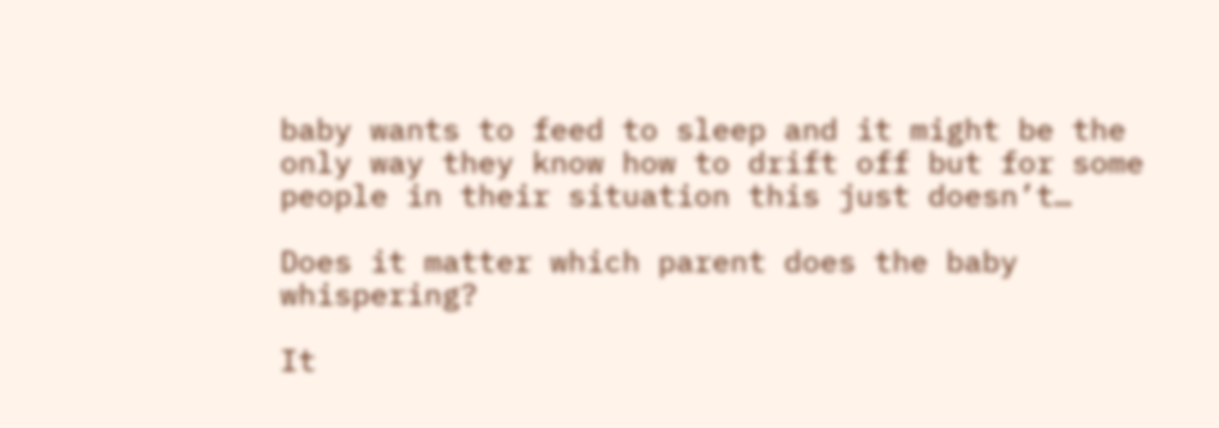baby wants to feed to sleep and it might be the only way they know how to drift off but for some people in their situation this just doesn’t…

Does it matter which parent does the baby whispering?

It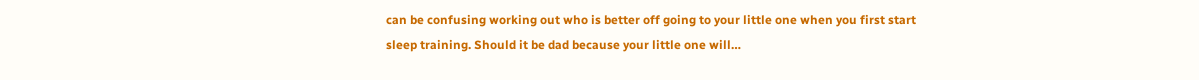can be confusing working out who is better off going to your little one when you first start sleep training. Should it be dad because your little one will…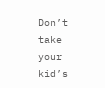Don’t take your kid’s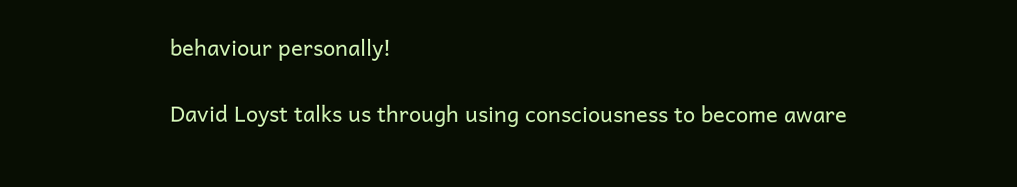behaviour personally!

David Loyst talks us through using consciousness to become aware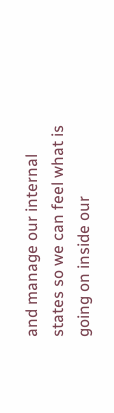and manage our internal states so we can feel what is going on inside our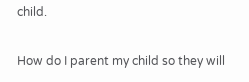child.

How do I parent my child so they will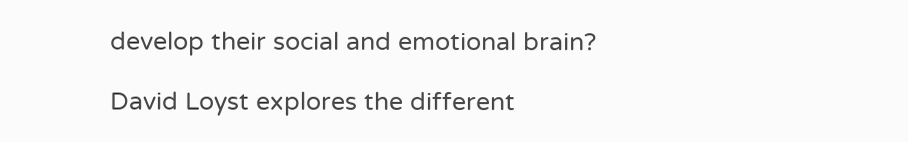develop their social and emotional brain?

David Loyst explores the different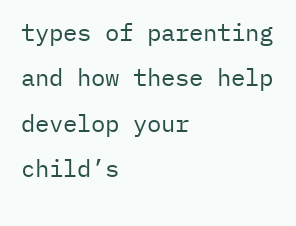types of parenting and how these help develop your child’s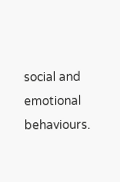social and emotional behaviours.